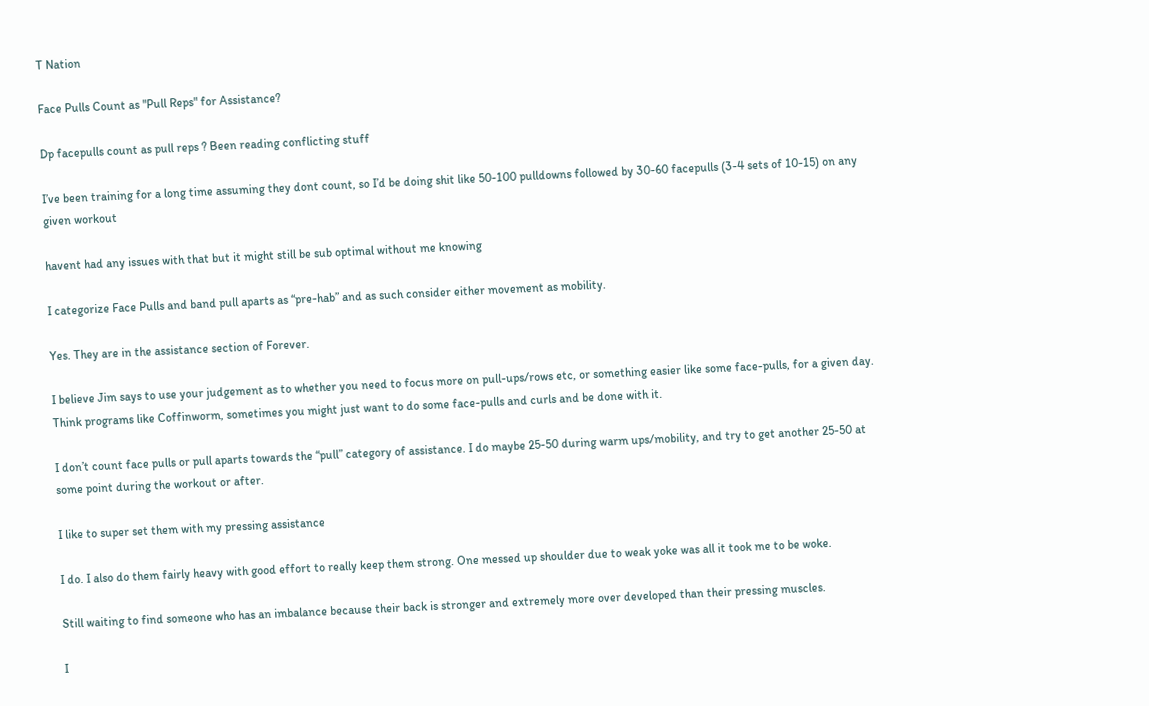T Nation

Face Pulls Count as "Pull Reps" for Assistance?

Dp facepulls count as pull reps ? Been reading conflicting stuff

I’ve been training for a long time assuming they dont count, so I’d be doing shit like 50-100 pulldowns followed by 30-60 facepulls (3-4 sets of 10-15) on any given workout

havent had any issues with that but it might still be sub optimal without me knowing

I categorize Face Pulls and band pull aparts as “pre-hab” and as such consider either movement as mobility.

Yes. They are in the assistance section of Forever.

I believe Jim says to use your judgement as to whether you need to focus more on pull-ups/rows etc, or something easier like some face-pulls, for a given day. Think programs like Coffinworm, sometimes you might just want to do some face-pulls and curls and be done with it.

I don’t count face pulls or pull aparts towards the “pull” category of assistance. I do maybe 25-50 during warm ups/mobility, and try to get another 25-50 at some point during the workout or after.

I like to super set them with my pressing assistance

I do. I also do them fairly heavy with good effort to really keep them strong. One messed up shoulder due to weak yoke was all it took me to be woke.

Still waiting to find someone who has an imbalance because their back is stronger and extremely more over developed than their pressing muscles.

I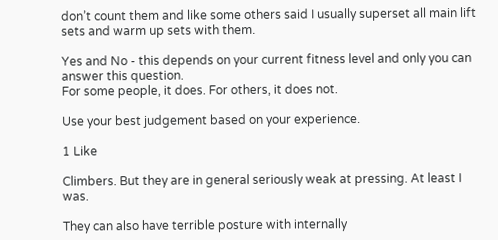don’t count them and like some others said I usually superset all main lift sets and warm up sets with them.

Yes and No - this depends on your current fitness level and only you can answer this question.
For some people, it does. For others, it does not.

Use your best judgement based on your experience.

1 Like

Climbers. But they are in general seriously weak at pressing. At least I was.

They can also have terrible posture with internally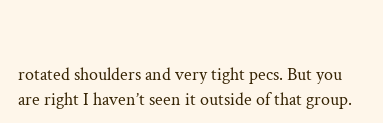rotated shoulders and very tight pecs. But you are right I haven’t seen it outside of that group.